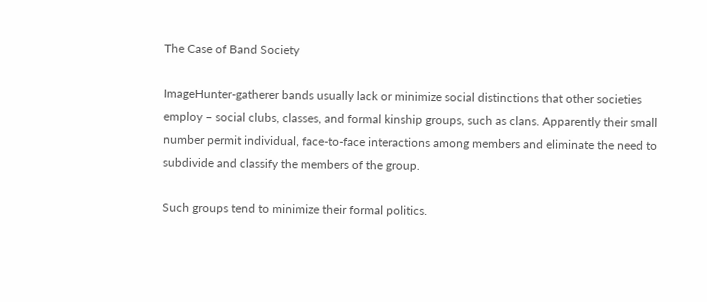The Case of Band Society

ImageHunter-gatherer bands usually lack or minimize social distinctions that other societies employ – social clubs, classes, and formal kinship groups, such as clans. Apparently their small number permit individual, face-to-face interactions among members and eliminate the need to subdivide and classify the members of the group.

Such groups tend to minimize their formal politics.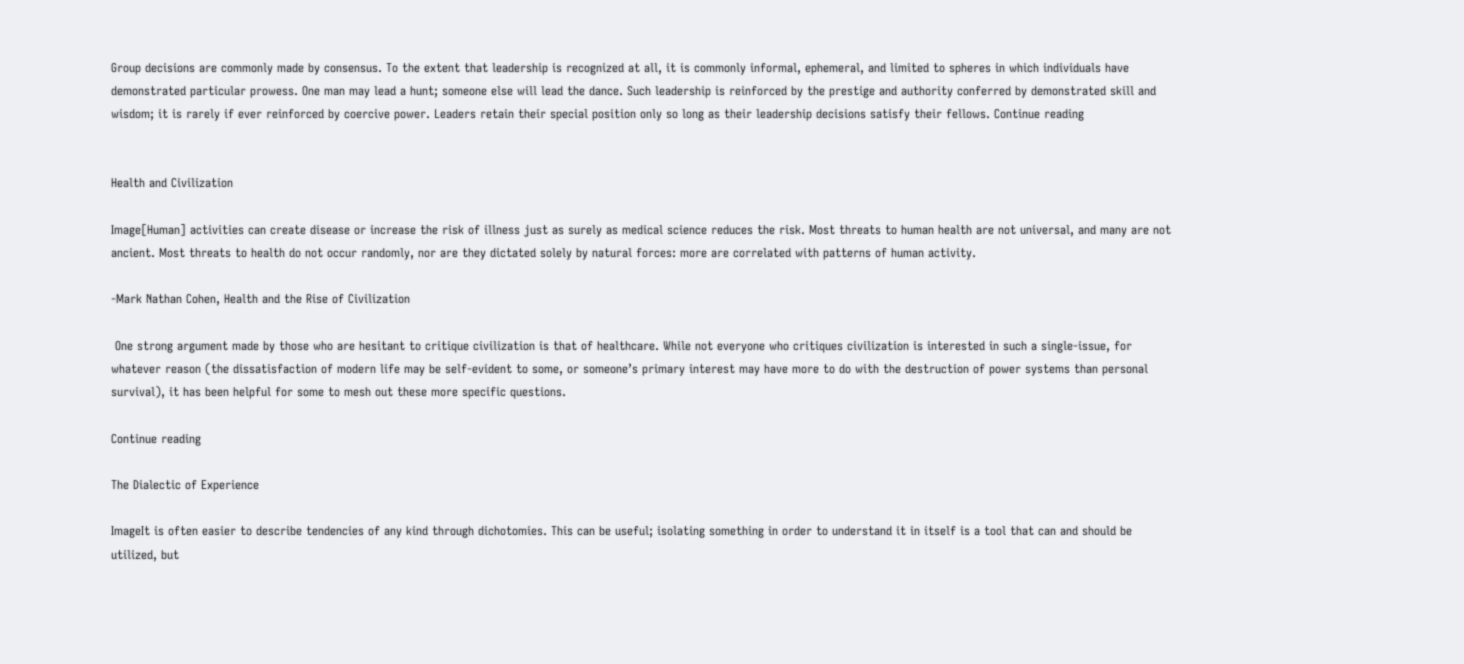Group decisions are commonly made by consensus. To the extent that leadership is recognized at all, it is commonly informal, ephemeral, and limited to spheres in which individuals have demonstrated particular prowess. One man may lead a hunt; someone else will lead the dance. Such leadership is reinforced by the prestige and authority conferred by demonstrated skill and wisdom; it is rarely if ever reinforced by coercive power. Leaders retain their special position only so long as their leadership decisions satisfy their fellows. Continue reading


Health and Civilization

Image[Human] activities can create disease or increase the risk of illness just as surely as medical science reduces the risk. Most threats to human health are not universal, and many are not ancient. Most threats to health do not occur randomly, nor are they dictated solely by natural forces: more are correlated with patterns of human activity.

-Mark Nathan Cohen, Health and the Rise of Civilization

 One strong argument made by those who are hesitant to critique civilization is that of healthcare. While not everyone who critiques civilization is interested in such a single-issue, for whatever reason (the dissatisfaction of modern life may be self-evident to some, or someone’s primary interest may have more to do with the destruction of power systems than personal survival), it has been helpful for some to mesh out these more specific questions.

Continue reading

The Dialectic of Experience

ImageIt is often easier to describe tendencies of any kind through dichotomies. This can be useful; isolating something in order to understand it in itself is a tool that can and should be utilized, but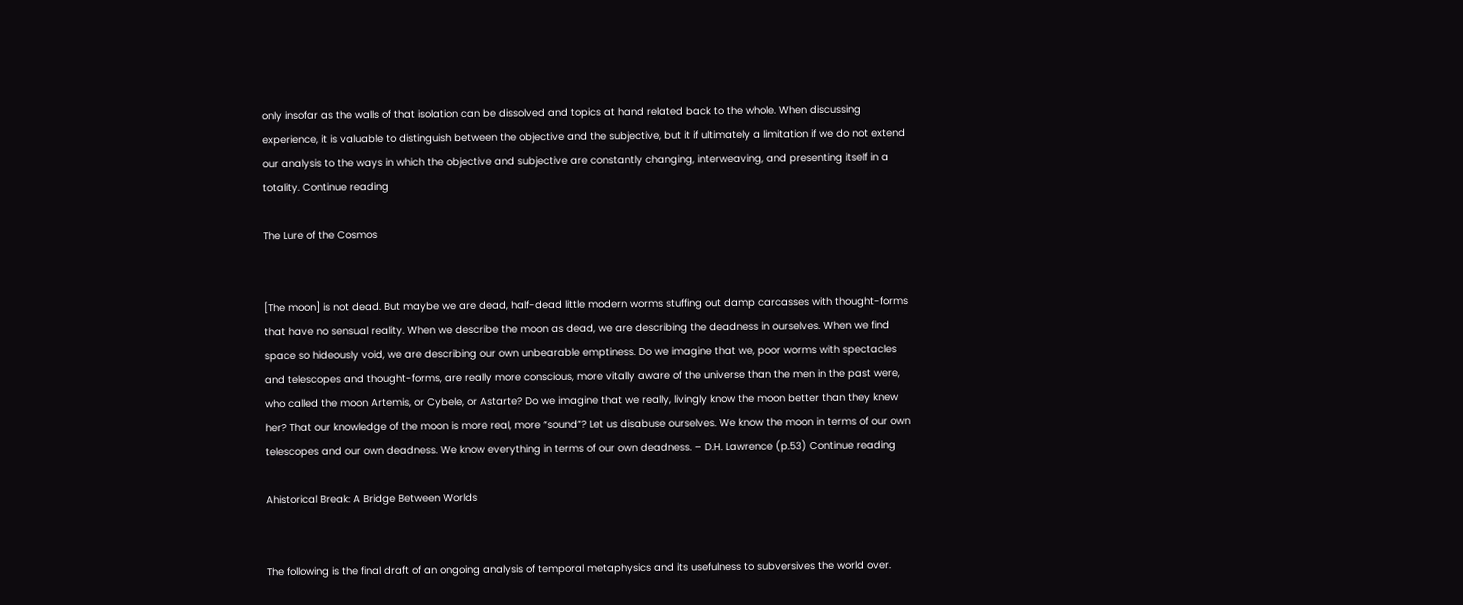only insofar as the walls of that isolation can be dissolved and topics at hand related back to the whole. When discussing experience, it is valuable to distinguish between the objective and the subjective, but it if ultimately a limitation if we do not extend our analysis to the ways in which the objective and subjective are constantly changing, interweaving, and presenting itself in a totality. Continue reading

The Lure of the Cosmos


[The moon] is not dead. But maybe we are dead, half-dead little modern worms stuffing out damp carcasses with thought-forms that have no sensual reality. When we describe the moon as dead, we are describing the deadness in ourselves. When we find space so hideously void, we are describing our own unbearable emptiness. Do we imagine that we, poor worms with spectacles and telescopes and thought-forms, are really more conscious, more vitally aware of the universe than the men in the past were, who called the moon Artemis, or Cybele, or Astarte? Do we imagine that we really, livingly know the moon better than they knew her? That our knowledge of the moon is more real, more “sound”? Let us disabuse ourselves. We know the moon in terms of our own telescopes and our own deadness. We know everything in terms of our own deadness. – D.H. Lawrence (p.53) Continue reading

Ahistorical Break: A Bridge Between Worlds


The following is the final draft of an ongoing analysis of temporal metaphysics and its usefulness to subversives the world over.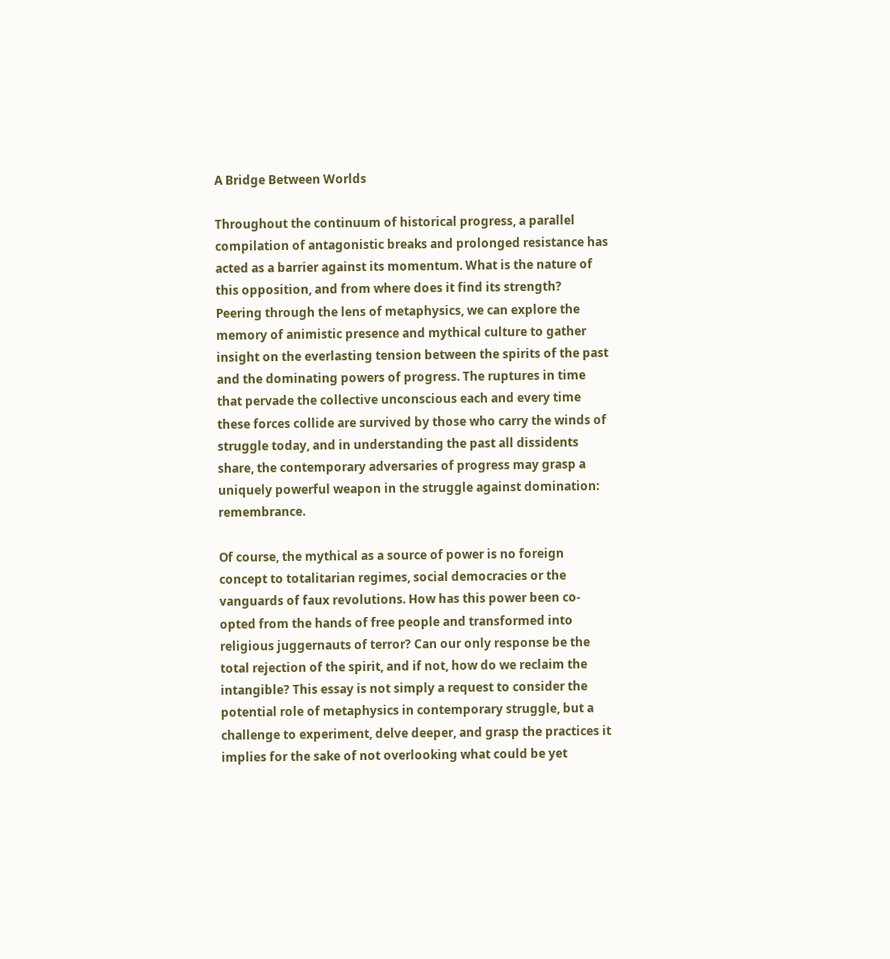A Bridge Between Worlds

Throughout the continuum of historical progress, a parallel compilation of antagonistic breaks and prolonged resistance has acted as a barrier against its momentum. What is the nature of this opposition, and from where does it find its strength? Peering through the lens of metaphysics, we can explore the memory of animistic presence and mythical culture to gather insight on the everlasting tension between the spirits of the past and the dominating powers of progress. The ruptures in time that pervade the collective unconscious each and every time these forces collide are survived by those who carry the winds of struggle today, and in understanding the past all dissidents share, the contemporary adversaries of progress may grasp a uniquely powerful weapon in the struggle against domination: remembrance.

Of course, the mythical as a source of power is no foreign concept to totalitarian regimes, social democracies or the vanguards of faux revolutions. How has this power been co-opted from the hands of free people and transformed into religious juggernauts of terror? Can our only response be the total rejection of the spirit, and if not, how do we reclaim the intangible? This essay is not simply a request to consider the potential role of metaphysics in contemporary struggle, but a challenge to experiment, delve deeper, and grasp the practices it implies for the sake of not overlooking what could be yet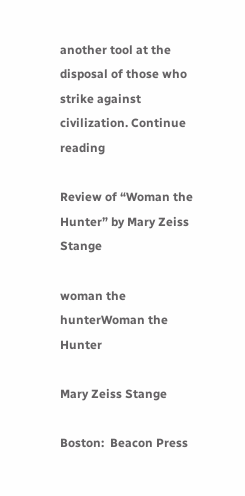another tool at the disposal of those who strike against civilization. Continue reading

Review of “Woman the Hunter” by Mary Zeiss Stange

woman the hunterWoman the Hunter

Mary Zeiss Stange

Boston:  Beacon Press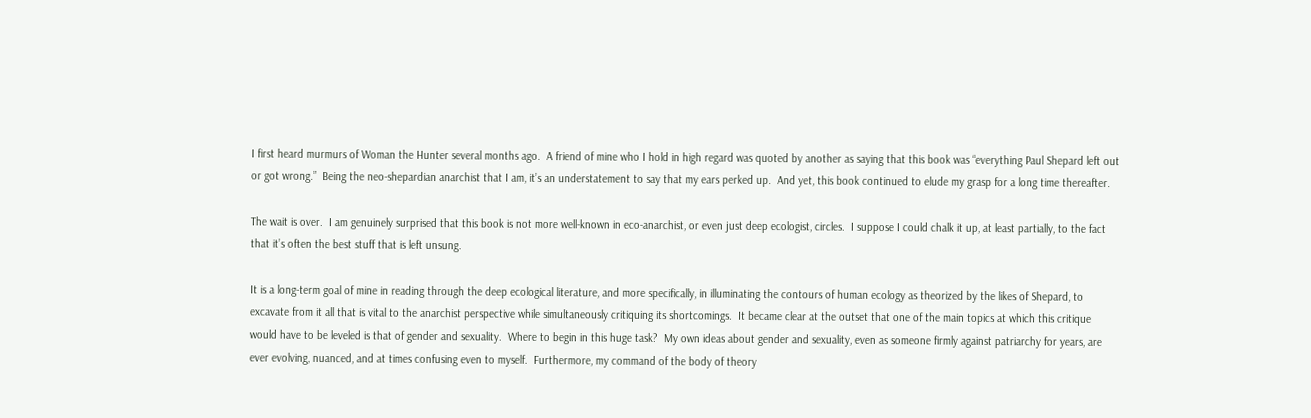I first heard murmurs of Woman the Hunter several months ago.  A friend of mine who I hold in high regard was quoted by another as saying that this book was “everything Paul Shepard left out or got wrong.”  Being the neo-shepardian anarchist that I am, it’s an understatement to say that my ears perked up.  And yet, this book continued to elude my grasp for a long time thereafter.

The wait is over.  I am genuinely surprised that this book is not more well-known in eco-anarchist, or even just deep ecologist, circles.  I suppose I could chalk it up, at least partially, to the fact that it’s often the best stuff that is left unsung.

It is a long-term goal of mine in reading through the deep ecological literature, and more specifically, in illuminating the contours of human ecology as theorized by the likes of Shepard, to excavate from it all that is vital to the anarchist perspective while simultaneously critiquing its shortcomings.  It became clear at the outset that one of the main topics at which this critique would have to be leveled is that of gender and sexuality.  Where to begin in this huge task?  My own ideas about gender and sexuality, even as someone firmly against patriarchy for years, are ever evolving, nuanced, and at times confusing even to myself.  Furthermore, my command of the body of theory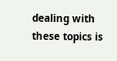dealing with these topics is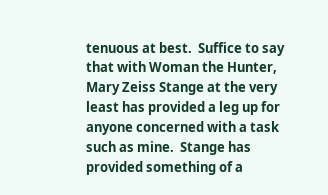tenuous at best.  Suffice to say that with Woman the Hunter, Mary Zeiss Stange at the very least has provided a leg up for anyone concerned with a task such as mine.  Stange has provided something of a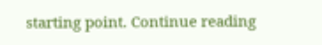starting point. Continue reading